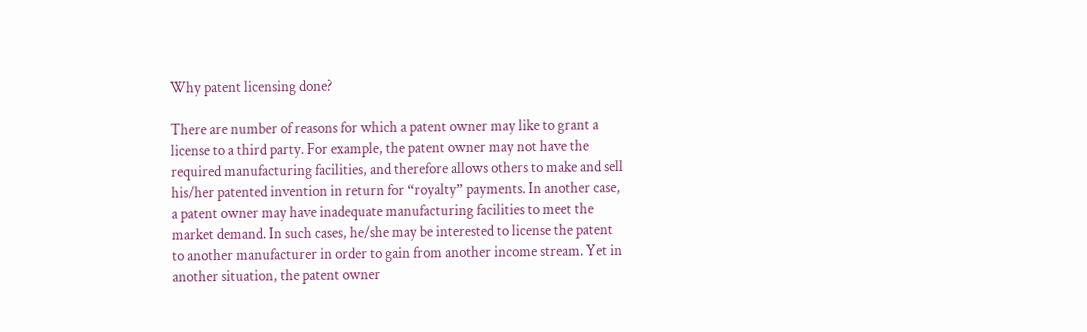Why patent licensing done?

There are number of reasons for which a patent owner may like to grant a license to a third party. For example, the patent owner may not have the required manufacturing facilities, and therefore allows others to make and sell his/her patented invention in return for “royalty” payments. In another case, a patent owner may have inadequate manufacturing facilities to meet the market demand. In such cases, he/she may be interested to license the patent to another manufacturer in order to gain from another income stream. Yet in another situation, the patent owner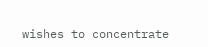wishes to concentrate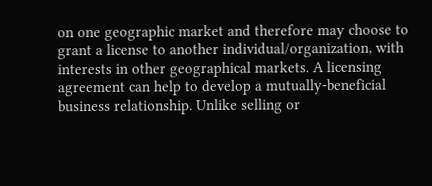on one geographic market and therefore may choose to grant a license to another individual/organization, with interests in other geographical markets. A licensing agreement can help to develop a mutually-beneficial business relationship. Unlike selling or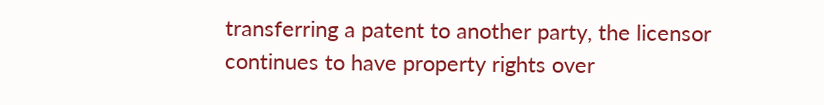transferring a patent to another party, the licensor continues to have property rights over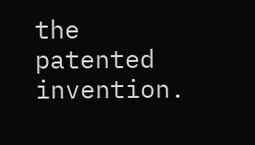the patented invention.